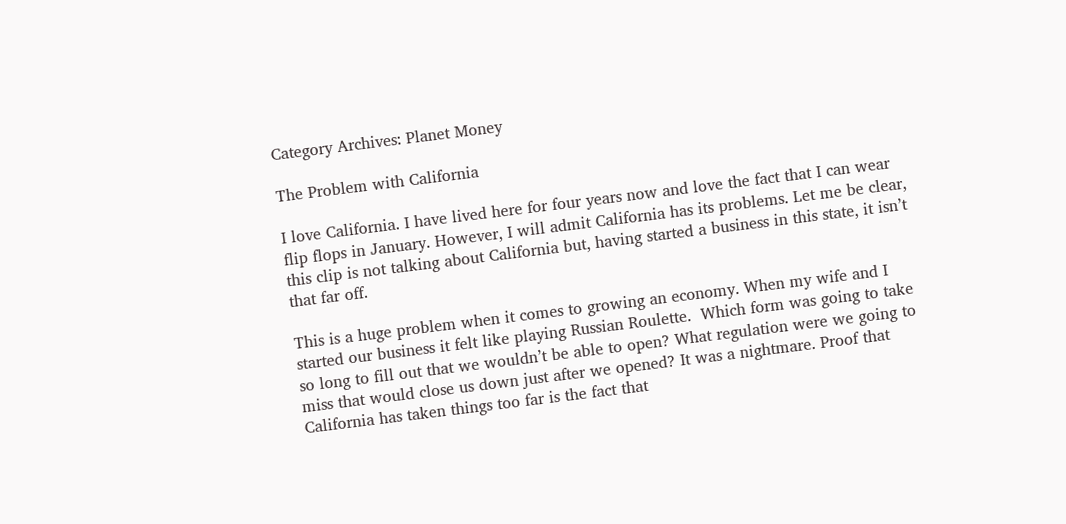Category Archives: Planet Money

The Problem with California

I love California. I have lived here for four years now and love the fact that I can wear flip flops in January. However, I will admit California has its problems. Let me be clear, this clip is not talking about California but, having started a business in this state, it isn’t that far off.

This is a huge problem when it comes to growing an economy. When my wife and I started our business it felt like playing Russian Roulette.  Which form was going to take so long to fill out that we wouldn’t be able to open? What regulation were we going to miss that would close us down just after we opened? It was a nightmare. Proof that California has taken things too far is the fact that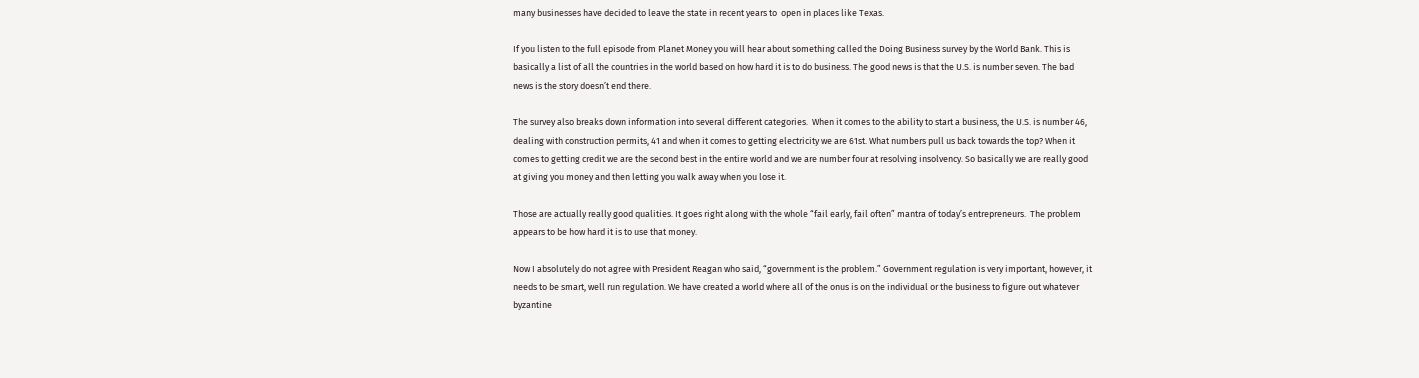many businesses have decided to leave the state in recent years to  open in places like Texas.

If you listen to the full episode from Planet Money you will hear about something called the Doing Business survey by the World Bank. This is basically a list of all the countries in the world based on how hard it is to do business. The good news is that the U.S. is number seven. The bad news is the story doesn’t end there.

The survey also breaks down information into several different categories.  When it comes to the ability to start a business, the U.S. is number 46, dealing with construction permits, 41 and when it comes to getting electricity we are 61st. What numbers pull us back towards the top? When it comes to getting credit we are the second best in the entire world and we are number four at resolving insolvency. So basically we are really good at giving you money and then letting you walk away when you lose it.

Those are actually really good qualities. It goes right along with the whole “fail early, fail often” mantra of today’s entrepreneurs.  The problem appears to be how hard it is to use that money.

Now I absolutely do not agree with President Reagan who said, “government is the problem.” Government regulation is very important, however, it needs to be smart, well run regulation. We have created a world where all of the onus is on the individual or the business to figure out whatever byzantine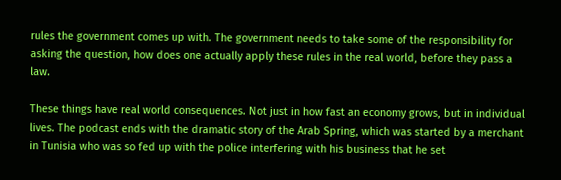rules the government comes up with. The government needs to take some of the responsibility for asking the question, how does one actually apply these rules in the real world, before they pass a law.

These things have real world consequences. Not just in how fast an economy grows, but in individual lives. The podcast ends with the dramatic story of the Arab Spring, which was started by a merchant in Tunisia who was so fed up with the police interfering with his business that he set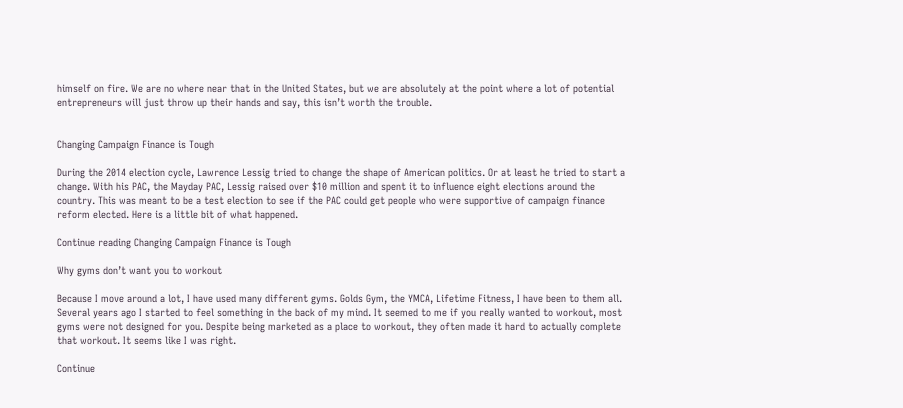himself on fire. We are no where near that in the United States, but we are absolutely at the point where a lot of potential entrepreneurs will just throw up their hands and say, this isn’t worth the trouble.


Changing Campaign Finance is Tough

During the 2014 election cycle, Lawrence Lessig tried to change the shape of American politics. Or at least he tried to start a change. With his PAC, the Mayday PAC, Lessig raised over $10 million and spent it to influence eight elections around the country. This was meant to be a test election to see if the PAC could get people who were supportive of campaign finance reform elected. Here is a little bit of what happened.

Continue reading Changing Campaign Finance is Tough

Why gyms don’t want you to workout

Because I move around a lot, I have used many different gyms. Golds Gym, the YMCA, Lifetime Fitness, I have been to them all. Several years ago I started to feel something in the back of my mind. It seemed to me if you really wanted to workout, most gyms were not designed for you. Despite being marketed as a place to workout, they often made it hard to actually complete that workout. It seems like I was right.

Continue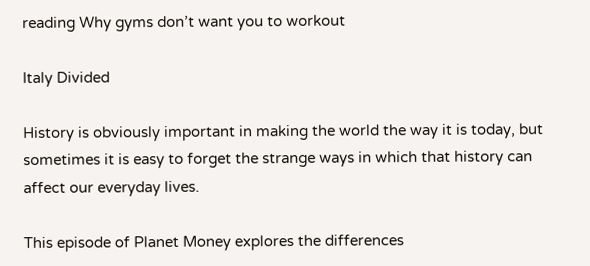reading Why gyms don’t want you to workout

Italy Divided

History is obviously important in making the world the way it is today, but sometimes it is easy to forget the strange ways in which that history can affect our everyday lives.

This episode of Planet Money explores the differences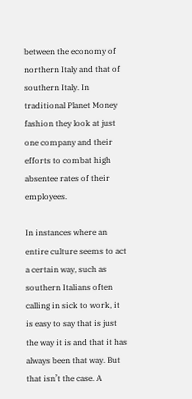between the economy of northern Italy and that of southern Italy. In traditional Planet Money fashion they look at just one company and their efforts to combat high absentee rates of their employees.

In instances where an entire culture seems to act a certain way, such as southern Italians often calling in sick to work, it is easy to say that is just the way it is and that it has always been that way. But that isn’t the case. A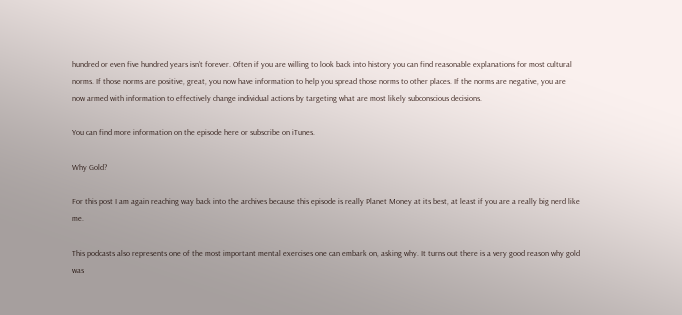hundred or even five hundred years isn’t forever. Often if you are willing to look back into history you can find reasonable explanations for most cultural norms. If those norms are positive, great, you now have information to help you spread those norms to other places. If the norms are negative, you are now armed with information to effectively change individual actions by targeting what are most likely subconscious decisions.

You can find more information on the episode here or subscribe on iTunes.

Why Gold?

For this post I am again reaching way back into the archives because this episode is really Planet Money at its best, at least if you are a really big nerd like me.

This podcasts also represents one of the most important mental exercises one can embark on, asking why. It turns out there is a very good reason why gold was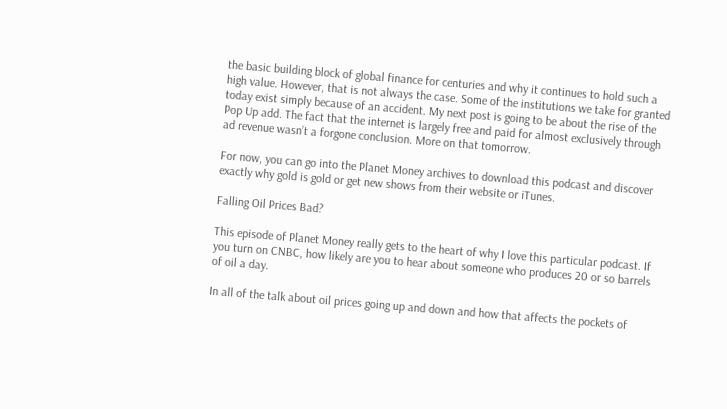the basic building block of global finance for centuries and why it continues to hold such a high value. However, that is not always the case. Some of the institutions we take for granted today exist simply because of an accident. My next post is going to be about the rise of the Pop Up add. The fact that the internet is largely free and paid for almost exclusively through ad revenue wasn’t a forgone conclusion. More on that tomorrow.

For now, you can go into the Planet Money archives to download this podcast and discover exactly why gold is gold or get new shows from their website or iTunes.

Falling Oil Prices Bad?

This episode of Planet Money really gets to the heart of why I love this particular podcast. If you turn on CNBC, how likely are you to hear about someone who produces 20 or so barrels of oil a day.

In all of the talk about oil prices going up and down and how that affects the pockets of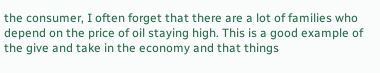the consumer, I often forget that there are a lot of families who depend on the price of oil staying high. This is a good example of the give and take in the economy and that things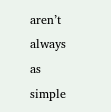aren’t always as simple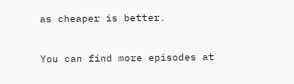as cheaper is better.

You can find more episodes at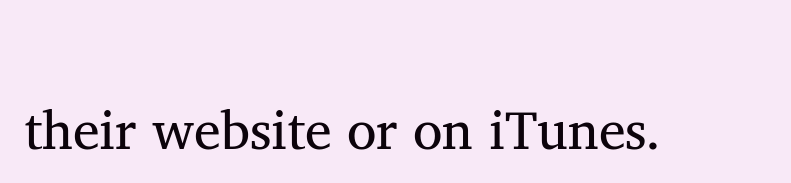their website or on iTunes.